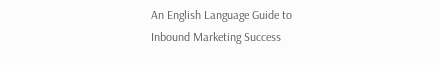An English Language Guide to Inbound Marketing Success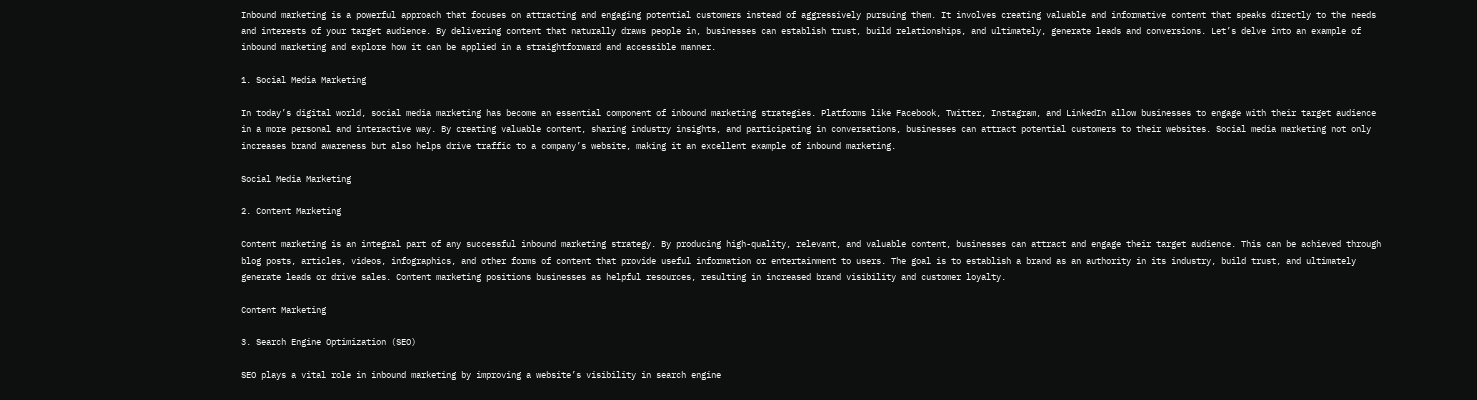Inbound marketing is a powerful approach that focuses on attracting and engaging potential customers instead of aggressively pursuing them. It involves creating valuable and informative content that speaks directly to the needs and interests of your target audience. By delivering content that naturally draws people in, businesses can establish trust, build relationships, and ultimately, generate leads and conversions. Let’s delve into an example of inbound marketing and explore how it can be applied in a straightforward and accessible manner.

1. Social Media Marketing

In today’s digital world, social media marketing has become an essential component of inbound marketing strategies. Platforms like Facebook, Twitter, Instagram, and LinkedIn allow businesses to engage with their target audience in a more personal and interactive way. By creating valuable content, sharing industry insights, and participating in conversations, businesses can attract potential customers to their websites. Social media marketing not only increases brand awareness but also helps drive traffic to a company’s website, making it an excellent example of inbound marketing.

Social Media Marketing

2. Content Marketing

Content marketing is an integral part of any successful inbound marketing strategy. By producing high-quality, relevant, and valuable content, businesses can attract and engage their target audience. This can be achieved through blog posts, articles, videos, infographics, and other forms of content that provide useful information or entertainment to users. The goal is to establish a brand as an authority in its industry, build trust, and ultimately generate leads or drive sales. Content marketing positions businesses as helpful resources, resulting in increased brand visibility and customer loyalty.

Content Marketing

3. Search Engine Optimization (SEO)

SEO plays a vital role in inbound marketing by improving a website’s visibility in search engine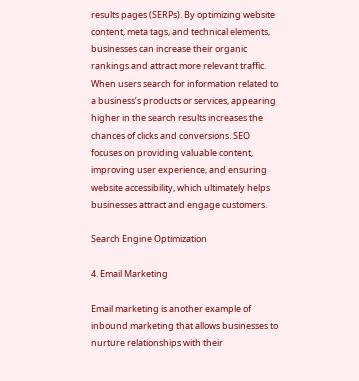results pages (SERPs). By optimizing website content, meta tags, and technical elements, businesses can increase their organic rankings and attract more relevant traffic. When users search for information related to a business’s products or services, appearing higher in the search results increases the chances of clicks and conversions. SEO focuses on providing valuable content, improving user experience, and ensuring website accessibility, which ultimately helps businesses attract and engage customers.

Search Engine Optimization

4. Email Marketing

Email marketing is another example of inbound marketing that allows businesses to nurture relationships with their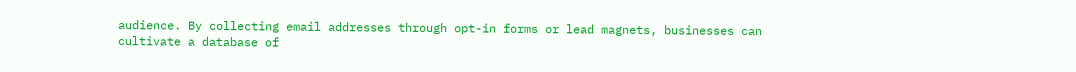audience. By collecting email addresses through opt-in forms or lead magnets, businesses can cultivate a database of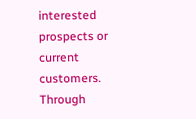interested prospects or current customers. Through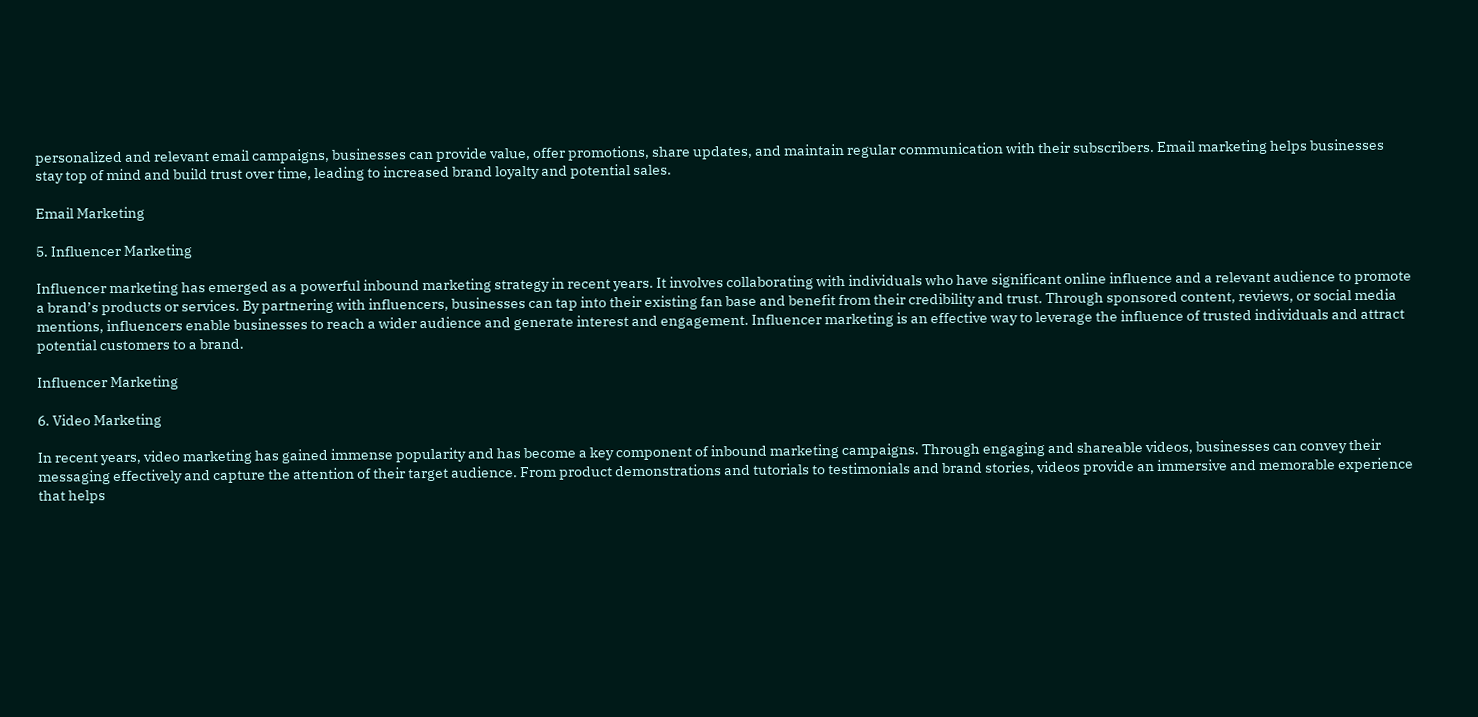personalized and relevant email campaigns, businesses can provide value, offer promotions, share updates, and maintain regular communication with their subscribers. Email marketing helps businesses stay top of mind and build trust over time, leading to increased brand loyalty and potential sales.

Email Marketing

5. Influencer Marketing

Influencer marketing has emerged as a powerful inbound marketing strategy in recent years. It involves collaborating with individuals who have significant online influence and a relevant audience to promote a brand’s products or services. By partnering with influencers, businesses can tap into their existing fan base and benefit from their credibility and trust. Through sponsored content, reviews, or social media mentions, influencers enable businesses to reach a wider audience and generate interest and engagement. Influencer marketing is an effective way to leverage the influence of trusted individuals and attract potential customers to a brand.

Influencer Marketing

6. Video Marketing

In recent years, video marketing has gained immense popularity and has become a key component of inbound marketing campaigns. Through engaging and shareable videos, businesses can convey their messaging effectively and capture the attention of their target audience. From product demonstrations and tutorials to testimonials and brand stories, videos provide an immersive and memorable experience that helps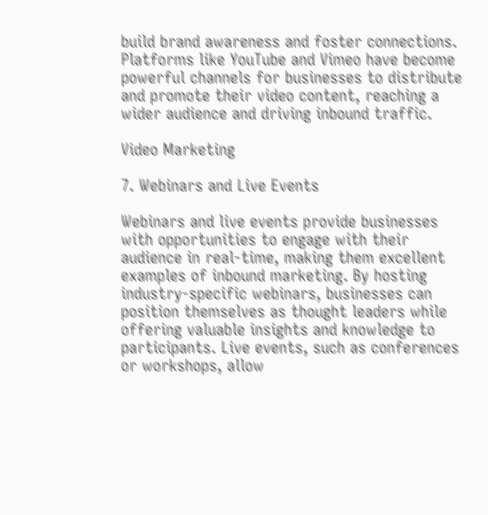build brand awareness and foster connections. Platforms like YouTube and Vimeo have become powerful channels for businesses to distribute and promote their video content, reaching a wider audience and driving inbound traffic.

Video Marketing

7. Webinars and Live Events

Webinars and live events provide businesses with opportunities to engage with their audience in real-time, making them excellent examples of inbound marketing. By hosting industry-specific webinars, businesses can position themselves as thought leaders while offering valuable insights and knowledge to participants. Live events, such as conferences or workshops, allow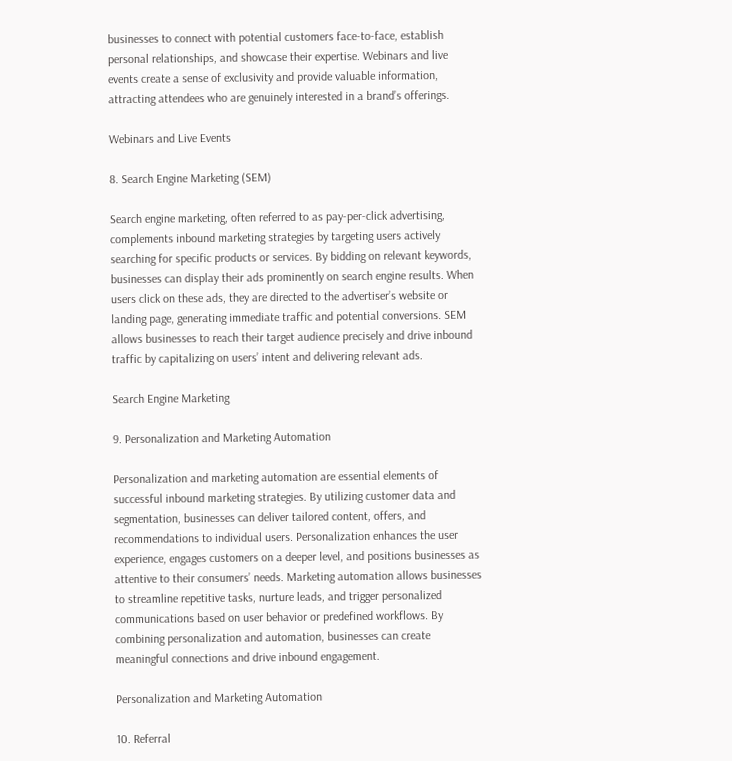businesses to connect with potential customers face-to-face, establish personal relationships, and showcase their expertise. Webinars and live events create a sense of exclusivity and provide valuable information, attracting attendees who are genuinely interested in a brand’s offerings.

Webinars and Live Events

8. Search Engine Marketing (SEM)

Search engine marketing, often referred to as pay-per-click advertising, complements inbound marketing strategies by targeting users actively searching for specific products or services. By bidding on relevant keywords, businesses can display their ads prominently on search engine results. When users click on these ads, they are directed to the advertiser’s website or landing page, generating immediate traffic and potential conversions. SEM allows businesses to reach their target audience precisely and drive inbound traffic by capitalizing on users’ intent and delivering relevant ads.

Search Engine Marketing

9. Personalization and Marketing Automation

Personalization and marketing automation are essential elements of successful inbound marketing strategies. By utilizing customer data and segmentation, businesses can deliver tailored content, offers, and recommendations to individual users. Personalization enhances the user experience, engages customers on a deeper level, and positions businesses as attentive to their consumers’ needs. Marketing automation allows businesses to streamline repetitive tasks, nurture leads, and trigger personalized communications based on user behavior or predefined workflows. By combining personalization and automation, businesses can create meaningful connections and drive inbound engagement.

Personalization and Marketing Automation

10. Referral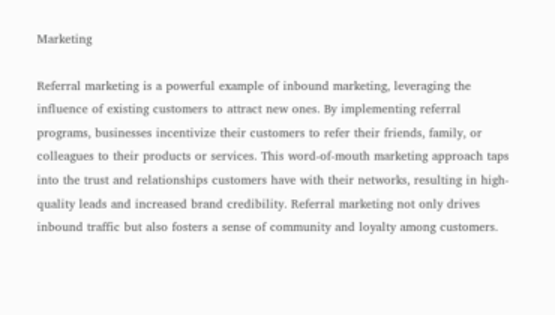Marketing

Referral marketing is a powerful example of inbound marketing, leveraging the influence of existing customers to attract new ones. By implementing referral programs, businesses incentivize their customers to refer their friends, family, or colleagues to their products or services. This word-of-mouth marketing approach taps into the trust and relationships customers have with their networks, resulting in high-quality leads and increased brand credibility. Referral marketing not only drives inbound traffic but also fosters a sense of community and loyalty among customers.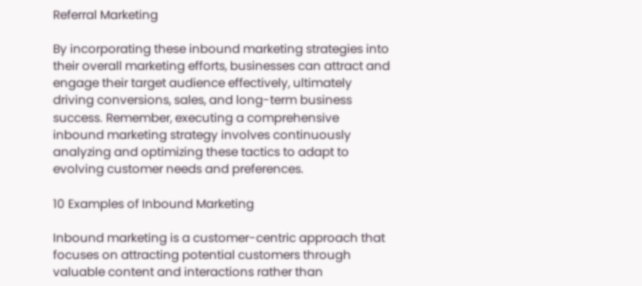Referral Marketing

By incorporating these inbound marketing strategies into their overall marketing efforts, businesses can attract and engage their target audience effectively, ultimately driving conversions, sales, and long-term business success. Remember, executing a comprehensive inbound marketing strategy involves continuously analyzing and optimizing these tactics to adapt to evolving customer needs and preferences.

10 Examples of Inbound Marketing

Inbound marketing is a customer-centric approach that focuses on attracting potential customers through valuable content and interactions rather than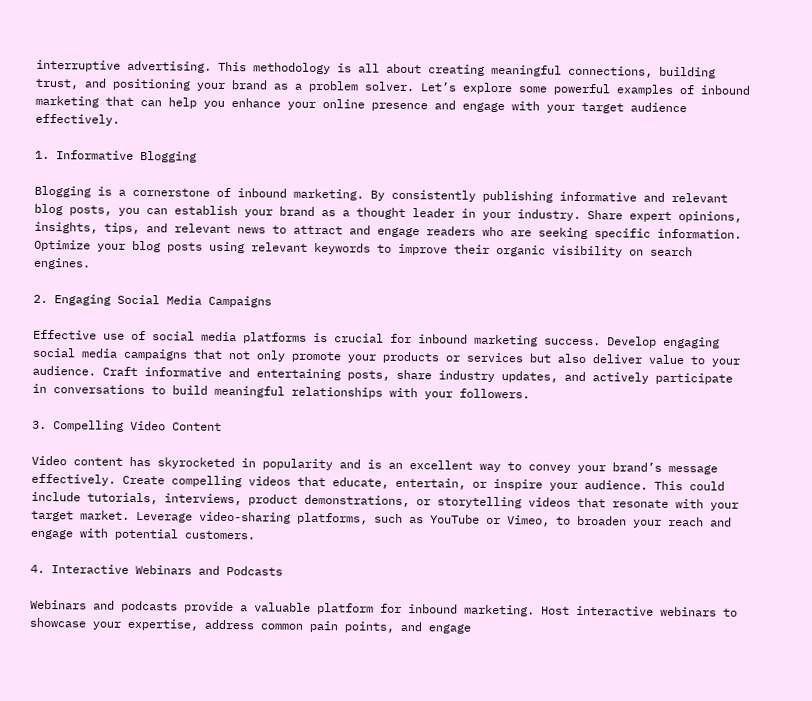interruptive advertising. This methodology is all about creating meaningful connections, building trust, and positioning your brand as a problem solver. Let’s explore some powerful examples of inbound marketing that can help you enhance your online presence and engage with your target audience effectively.

1. Informative Blogging

Blogging is a cornerstone of inbound marketing. By consistently publishing informative and relevant blog posts, you can establish your brand as a thought leader in your industry. Share expert opinions, insights, tips, and relevant news to attract and engage readers who are seeking specific information. Optimize your blog posts using relevant keywords to improve their organic visibility on search engines.

2. Engaging Social Media Campaigns

Effective use of social media platforms is crucial for inbound marketing success. Develop engaging social media campaigns that not only promote your products or services but also deliver value to your audience. Craft informative and entertaining posts, share industry updates, and actively participate in conversations to build meaningful relationships with your followers.

3. Compelling Video Content

Video content has skyrocketed in popularity and is an excellent way to convey your brand’s message effectively. Create compelling videos that educate, entertain, or inspire your audience. This could include tutorials, interviews, product demonstrations, or storytelling videos that resonate with your target market. Leverage video-sharing platforms, such as YouTube or Vimeo, to broaden your reach and engage with potential customers.

4. Interactive Webinars and Podcasts

Webinars and podcasts provide a valuable platform for inbound marketing. Host interactive webinars to showcase your expertise, address common pain points, and engage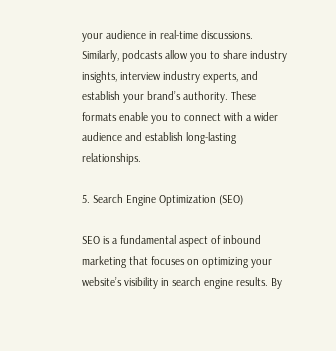your audience in real-time discussions. Similarly, podcasts allow you to share industry insights, interview industry experts, and establish your brand’s authority. These formats enable you to connect with a wider audience and establish long-lasting relationships.

5. Search Engine Optimization (SEO)

SEO is a fundamental aspect of inbound marketing that focuses on optimizing your website’s visibility in search engine results. By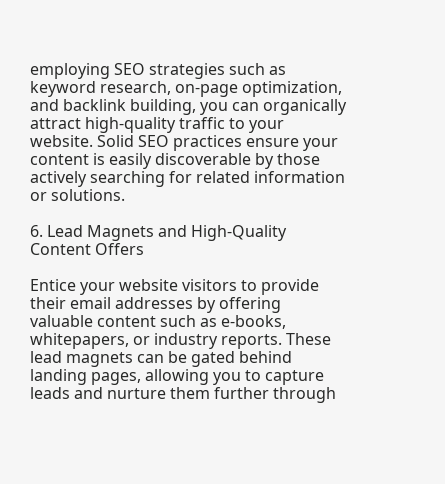employing SEO strategies such as keyword research, on-page optimization, and backlink building, you can organically attract high-quality traffic to your website. Solid SEO practices ensure your content is easily discoverable by those actively searching for related information or solutions.

6. Lead Magnets and High-Quality Content Offers

Entice your website visitors to provide their email addresses by offering valuable content such as e-books, whitepapers, or industry reports. These lead magnets can be gated behind landing pages, allowing you to capture leads and nurture them further through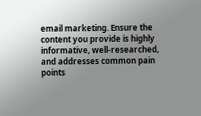email marketing. Ensure the content you provide is highly informative, well-researched, and addresses common pain points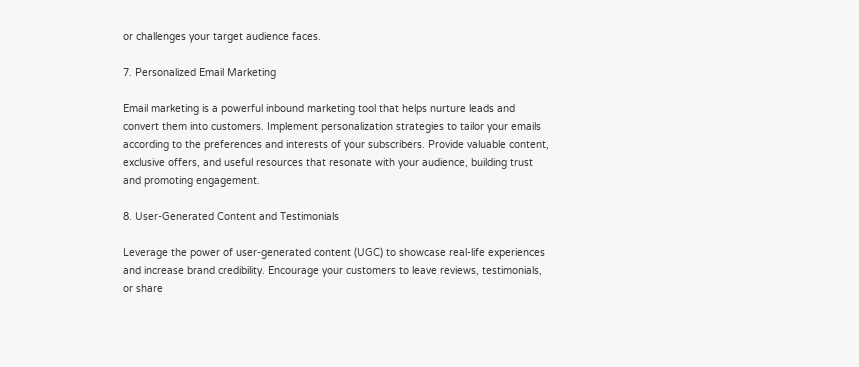or challenges your target audience faces.

7. Personalized Email Marketing

Email marketing is a powerful inbound marketing tool that helps nurture leads and convert them into customers. Implement personalization strategies to tailor your emails according to the preferences and interests of your subscribers. Provide valuable content, exclusive offers, and useful resources that resonate with your audience, building trust and promoting engagement.

8. User-Generated Content and Testimonials

Leverage the power of user-generated content (UGC) to showcase real-life experiences and increase brand credibility. Encourage your customers to leave reviews, testimonials, or share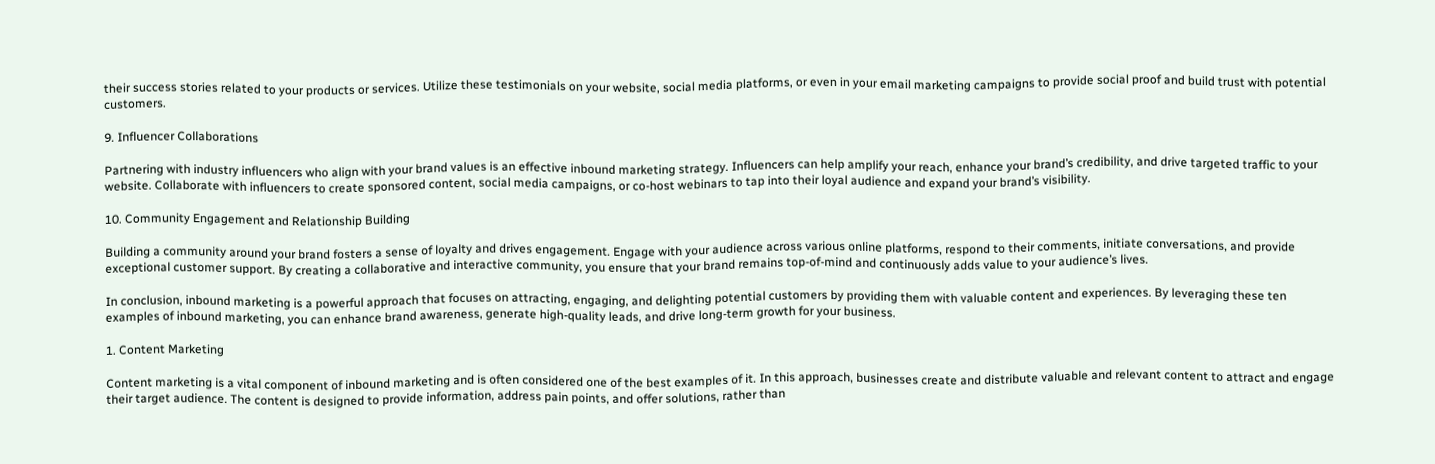their success stories related to your products or services. Utilize these testimonials on your website, social media platforms, or even in your email marketing campaigns to provide social proof and build trust with potential customers.

9. Influencer Collaborations

Partnering with industry influencers who align with your brand values is an effective inbound marketing strategy. Influencers can help amplify your reach, enhance your brand’s credibility, and drive targeted traffic to your website. Collaborate with influencers to create sponsored content, social media campaigns, or co-host webinars to tap into their loyal audience and expand your brand’s visibility.

10. Community Engagement and Relationship Building

Building a community around your brand fosters a sense of loyalty and drives engagement. Engage with your audience across various online platforms, respond to their comments, initiate conversations, and provide exceptional customer support. By creating a collaborative and interactive community, you ensure that your brand remains top-of-mind and continuously adds value to your audience’s lives.

In conclusion, inbound marketing is a powerful approach that focuses on attracting, engaging, and delighting potential customers by providing them with valuable content and experiences. By leveraging these ten examples of inbound marketing, you can enhance brand awareness, generate high-quality leads, and drive long-term growth for your business.

1. Content Marketing

Content marketing is a vital component of inbound marketing and is often considered one of the best examples of it. In this approach, businesses create and distribute valuable and relevant content to attract and engage their target audience. The content is designed to provide information, address pain points, and offer solutions, rather than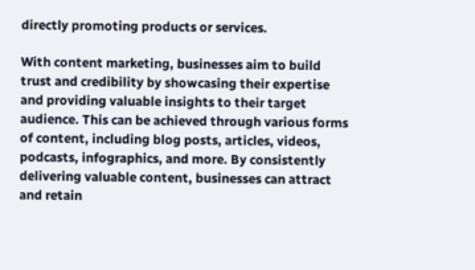directly promoting products or services.

With content marketing, businesses aim to build trust and credibility by showcasing their expertise and providing valuable insights to their target audience. This can be achieved through various forms of content, including blog posts, articles, videos, podcasts, infographics, and more. By consistently delivering valuable content, businesses can attract and retain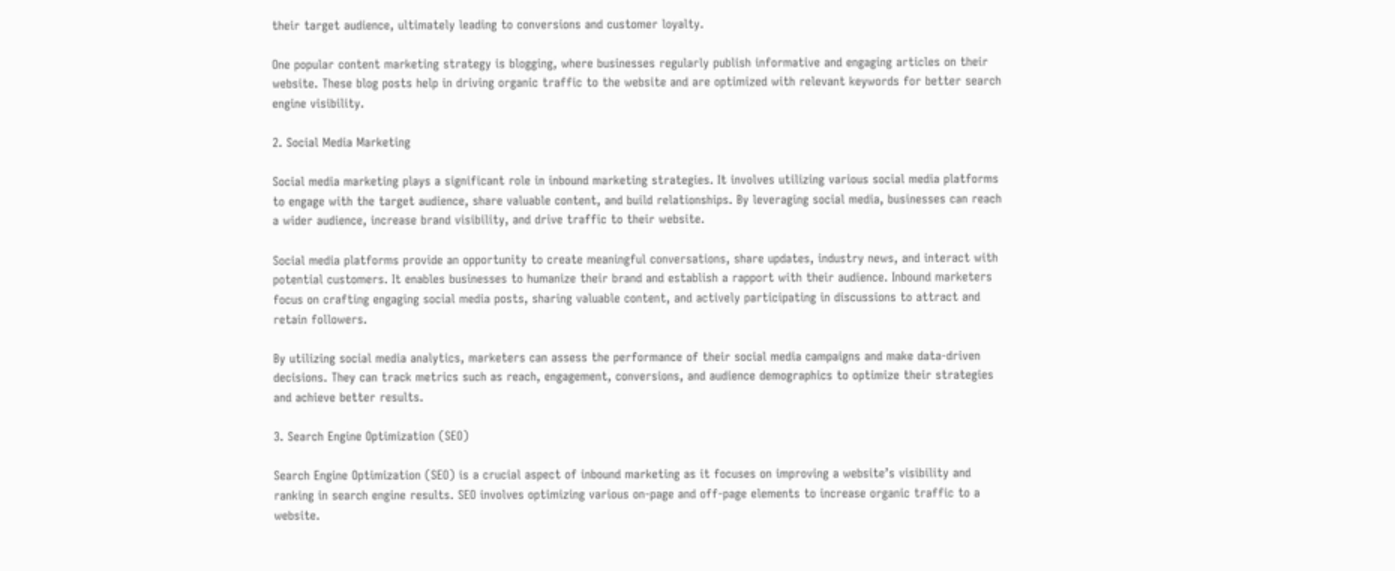their target audience, ultimately leading to conversions and customer loyalty.

One popular content marketing strategy is blogging, where businesses regularly publish informative and engaging articles on their website. These blog posts help in driving organic traffic to the website and are optimized with relevant keywords for better search engine visibility.

2. Social Media Marketing

Social media marketing plays a significant role in inbound marketing strategies. It involves utilizing various social media platforms to engage with the target audience, share valuable content, and build relationships. By leveraging social media, businesses can reach a wider audience, increase brand visibility, and drive traffic to their website.

Social media platforms provide an opportunity to create meaningful conversations, share updates, industry news, and interact with potential customers. It enables businesses to humanize their brand and establish a rapport with their audience. Inbound marketers focus on crafting engaging social media posts, sharing valuable content, and actively participating in discussions to attract and retain followers.

By utilizing social media analytics, marketers can assess the performance of their social media campaigns and make data-driven decisions. They can track metrics such as reach, engagement, conversions, and audience demographics to optimize their strategies and achieve better results.

3. Search Engine Optimization (SEO)

Search Engine Optimization (SEO) is a crucial aspect of inbound marketing as it focuses on improving a website’s visibility and ranking in search engine results. SEO involves optimizing various on-page and off-page elements to increase organic traffic to a website.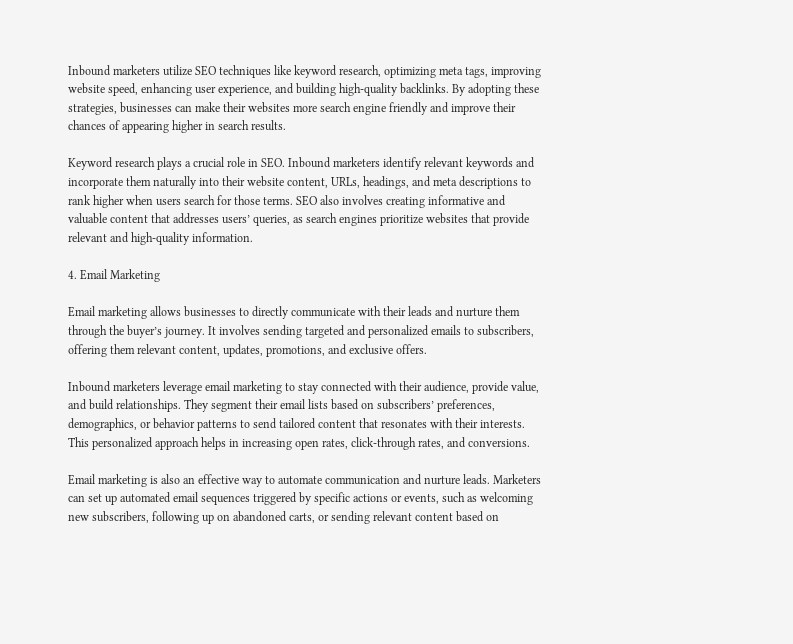Inbound marketers utilize SEO techniques like keyword research, optimizing meta tags, improving website speed, enhancing user experience, and building high-quality backlinks. By adopting these strategies, businesses can make their websites more search engine friendly and improve their chances of appearing higher in search results.

Keyword research plays a crucial role in SEO. Inbound marketers identify relevant keywords and incorporate them naturally into their website content, URLs, headings, and meta descriptions to rank higher when users search for those terms. SEO also involves creating informative and valuable content that addresses users’ queries, as search engines prioritize websites that provide relevant and high-quality information.

4. Email Marketing

Email marketing allows businesses to directly communicate with their leads and nurture them through the buyer’s journey. It involves sending targeted and personalized emails to subscribers, offering them relevant content, updates, promotions, and exclusive offers.

Inbound marketers leverage email marketing to stay connected with their audience, provide value, and build relationships. They segment their email lists based on subscribers’ preferences, demographics, or behavior patterns to send tailored content that resonates with their interests. This personalized approach helps in increasing open rates, click-through rates, and conversions.

Email marketing is also an effective way to automate communication and nurture leads. Marketers can set up automated email sequences triggered by specific actions or events, such as welcoming new subscribers, following up on abandoned carts, or sending relevant content based on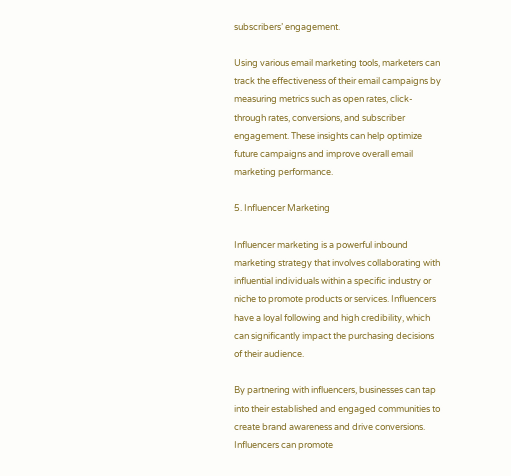subscribers’ engagement.

Using various email marketing tools, marketers can track the effectiveness of their email campaigns by measuring metrics such as open rates, click-through rates, conversions, and subscriber engagement. These insights can help optimize future campaigns and improve overall email marketing performance.

5. Influencer Marketing

Influencer marketing is a powerful inbound marketing strategy that involves collaborating with influential individuals within a specific industry or niche to promote products or services. Influencers have a loyal following and high credibility, which can significantly impact the purchasing decisions of their audience.

By partnering with influencers, businesses can tap into their established and engaged communities to create brand awareness and drive conversions. Influencers can promote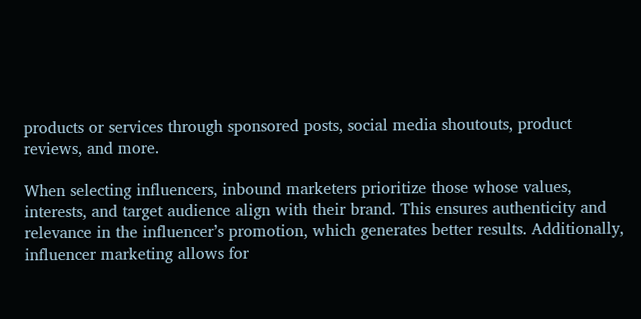products or services through sponsored posts, social media shoutouts, product reviews, and more.

When selecting influencers, inbound marketers prioritize those whose values, interests, and target audience align with their brand. This ensures authenticity and relevance in the influencer’s promotion, which generates better results. Additionally, influencer marketing allows for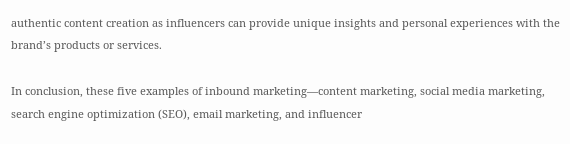authentic content creation as influencers can provide unique insights and personal experiences with the brand’s products or services.

In conclusion, these five examples of inbound marketing—content marketing, social media marketing, search engine optimization (SEO), email marketing, and influencer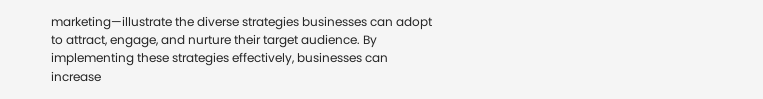marketing—illustrate the diverse strategies businesses can adopt to attract, engage, and nurture their target audience. By implementing these strategies effectively, businesses can increase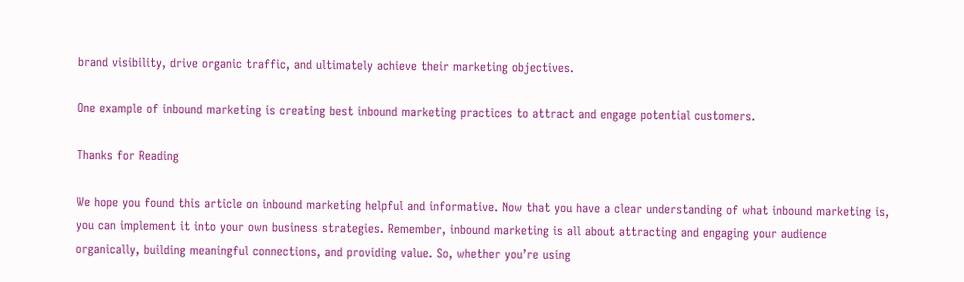brand visibility, drive organic traffic, and ultimately achieve their marketing objectives.

One example of inbound marketing is creating best inbound marketing practices to attract and engage potential customers.

Thanks for Reading

We hope you found this article on inbound marketing helpful and informative. Now that you have a clear understanding of what inbound marketing is, you can implement it into your own business strategies. Remember, inbound marketing is all about attracting and engaging your audience organically, building meaningful connections, and providing value. So, whether you’re using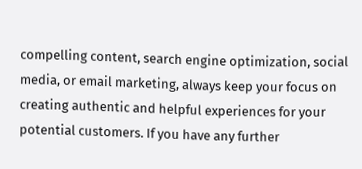compelling content, search engine optimization, social media, or email marketing, always keep your focus on creating authentic and helpful experiences for your potential customers. If you have any further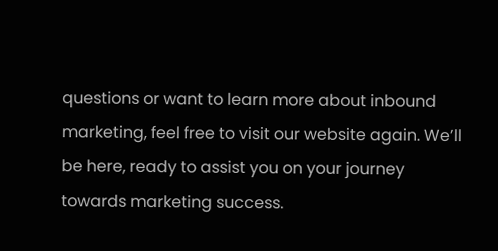questions or want to learn more about inbound marketing, feel free to visit our website again. We’ll be here, ready to assist you on your journey towards marketing success.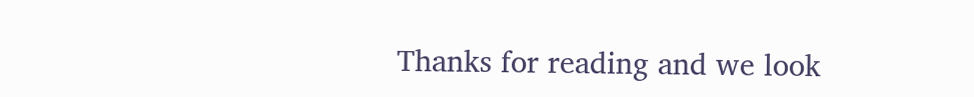Thanks for reading and we look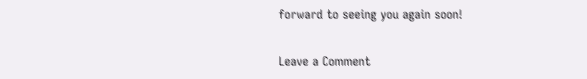forward to seeing you again soon!

Leave a Comment